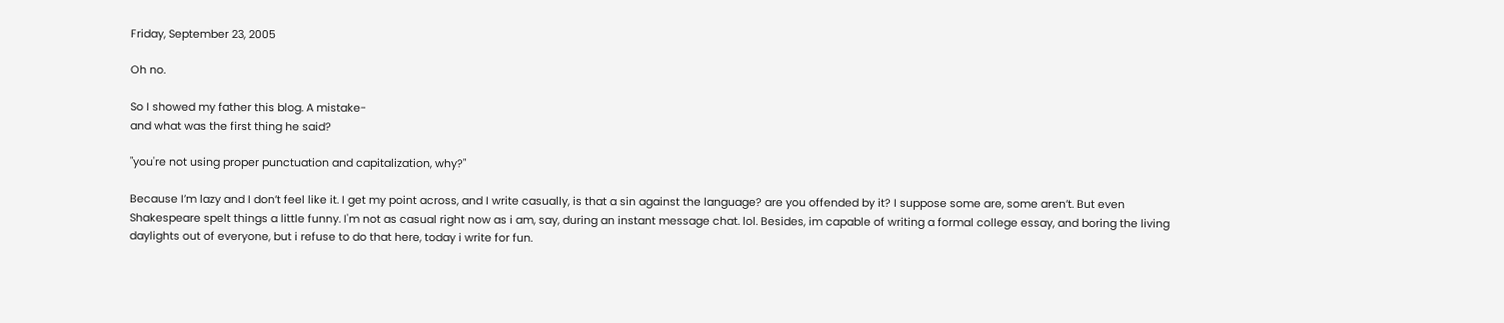Friday, September 23, 2005

Oh no.

So I showed my father this blog. A mistake-
and what was the first thing he said?

"you're not using proper punctuation and capitalization, why?"

Because I’m lazy and I don’t feel like it. I get my point across, and I write casually, is that a sin against the language? are you offended by it? I suppose some are, some aren’t. But even
Shakespeare spelt things a little funny. I'm not as casual right now as i am, say, during an instant message chat. lol. Besides, im capable of writing a formal college essay, and boring the living daylights out of everyone, but i refuse to do that here, today i write for fun.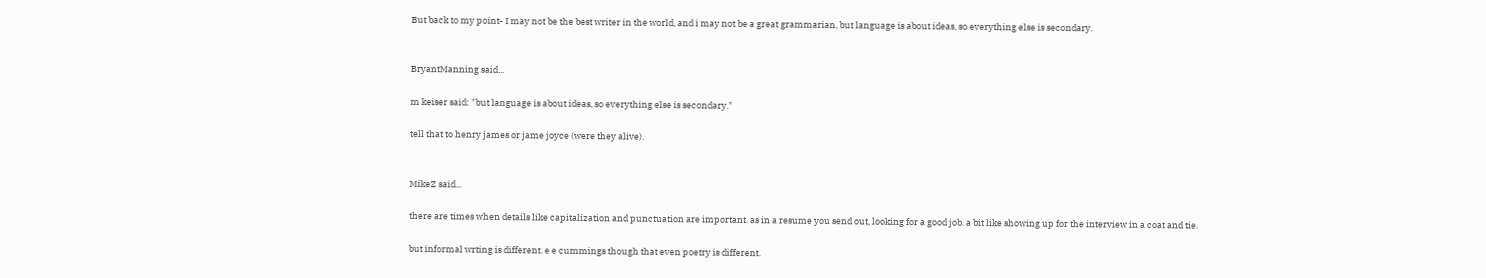But back to my point- I may not be the best writer in the world, and i may not be a great grammarian, but language is about ideas, so everything else is secondary.


BryantManning said...

m keiser said: "but language is about ideas, so everything else is secondary."

tell that to henry james or jame joyce (were they alive).


MikeZ said...

there are times when details like capitalization and punctuation are important. as in a resume you send out, looking for a good job. a bit like showing up for the interview in a coat and tie.

but informal wrting is different. e e cummings though that even poetry is different.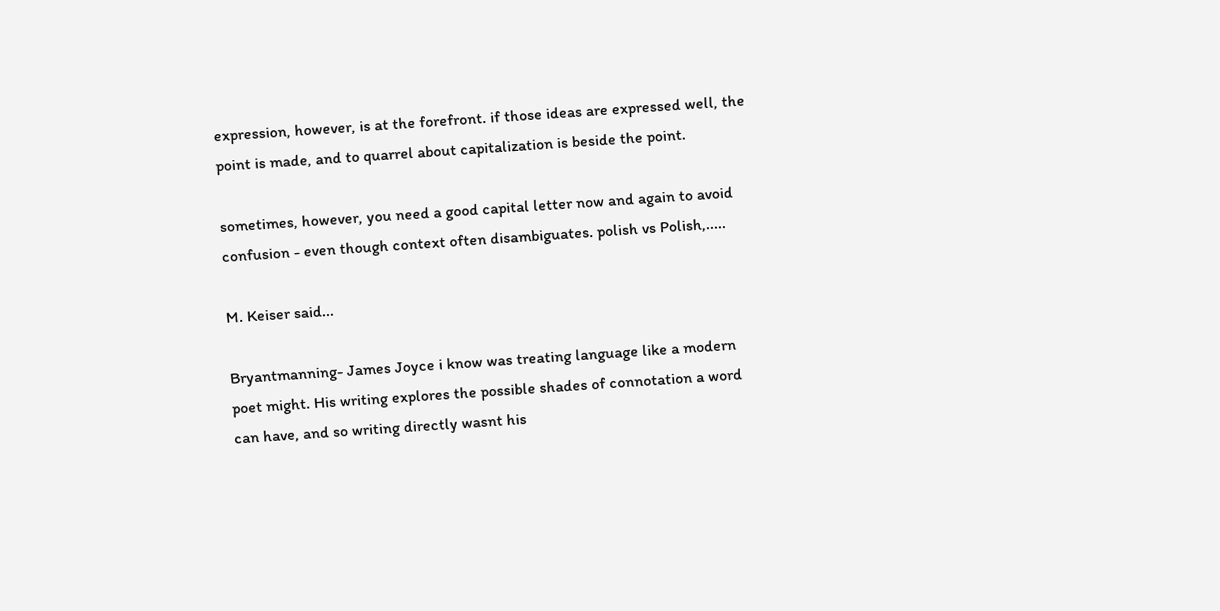expression, however, is at the forefront. if those ideas are expressed well, the point is made, and to quarrel about capitalization is beside the point.

sometimes, however, you need a good capital letter now and again to avoid confusion - even though context often disambiguates. polish vs Polish,.....

M. Keiser said...

Bryantmanning- James Joyce i know was treating language like a modern poet might. His writing explores the possible shades of connotation a word can have, and so writing directly wasnt his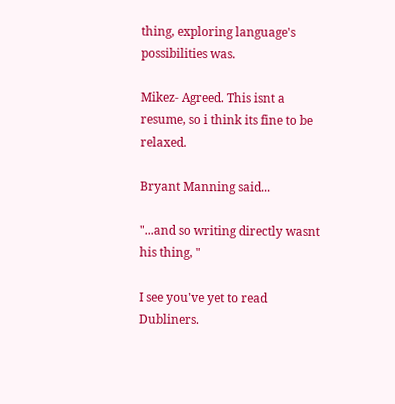thing, exploring language's possibilities was.

Mikez- Agreed. This isnt a resume, so i think its fine to be relaxed.

Bryant Manning said...

"...and so writing directly wasnt his thing, "

I see you've yet to read Dubliners.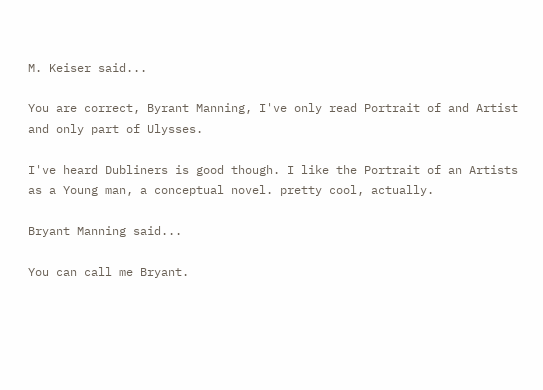M. Keiser said...

You are correct, Byrant Manning, I've only read Portrait of and Artist and only part of Ulysses.

I've heard Dubliners is good though. I like the Portrait of an Artists as a Young man, a conceptual novel. pretty cool, actually.

Bryant Manning said...

You can call me Bryant.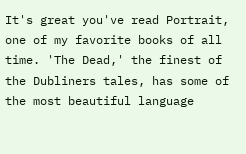It's great you've read Portrait, one of my favorite books of all time. 'The Dead,' the finest of the Dubliners tales, has some of the most beautiful language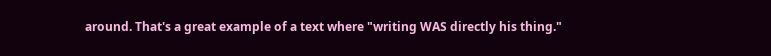around. That's a great example of a text where "writing WAS directly his thing."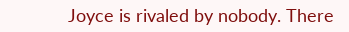Joyce is rivaled by nobody. There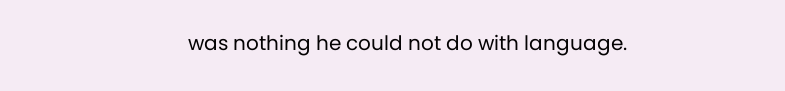was nothing he could not do with language.